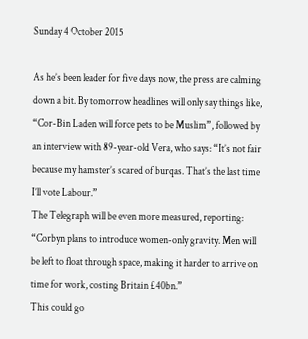Sunday 4 October 2015

As he’s been leader for five days now, the press are calming down a bit. By tomorrow headlines will only say things like, “Cor-Bin Laden will force pets to be Muslim”, followed by an interview with 89-year-old Vera, who says: “It’s not fair because my hamster’s scared of burqas. That’s the last time I’ll vote Labour.”
The Telegraph will be even more measured, reporting: “Corbyn plans to introduce women-only gravity. Men will be left to float through space, making it harder to arrive on time for work, costing Britain £40bn.”
This could go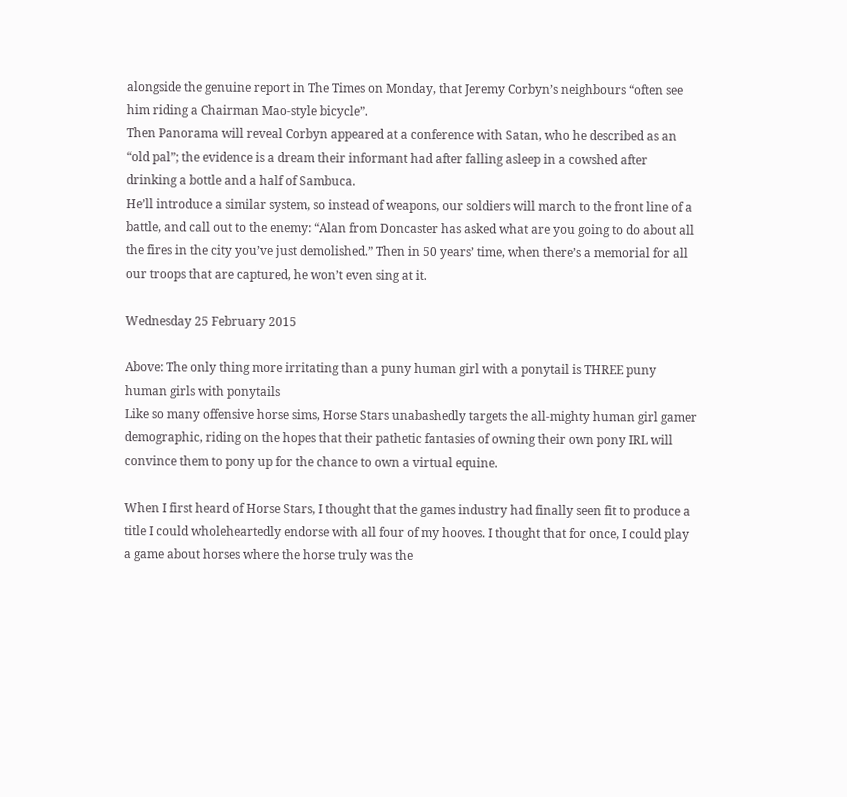alongside the genuine report in The Times on Monday, that Jeremy Corbyn’s neighbours “often see him riding a Chairman Mao-style bicycle”.
Then Panorama will reveal Corbyn appeared at a conference with Satan, who he described as an “old pal”; the evidence is a dream their informant had after falling asleep in a cowshed after drinking a bottle and a half of Sambuca.
He’ll introduce a similar system, so instead of weapons, our soldiers will march to the front line of a battle, and call out to the enemy: “Alan from Doncaster has asked what are you going to do about all the fires in the city you’ve just demolished.” Then in 50 years’ time, when there’s a memorial for all our troops that are captured, he won’t even sing at it.

Wednesday 25 February 2015

Above: The only thing more irritating than a puny human girl with a ponytail is THREE puny human girls with ponytails
Like so many offensive horse sims, Horse Stars unabashedly targets the all-mighty human girl gamer demographic, riding on the hopes that their pathetic fantasies of owning their own pony IRL will convince them to pony up for the chance to own a virtual equine.

When I first heard of Horse Stars, I thought that the games industry had finally seen fit to produce a title I could wholeheartedly endorse with all four of my hooves. I thought that for once, I could play a game about horses where the horse truly was the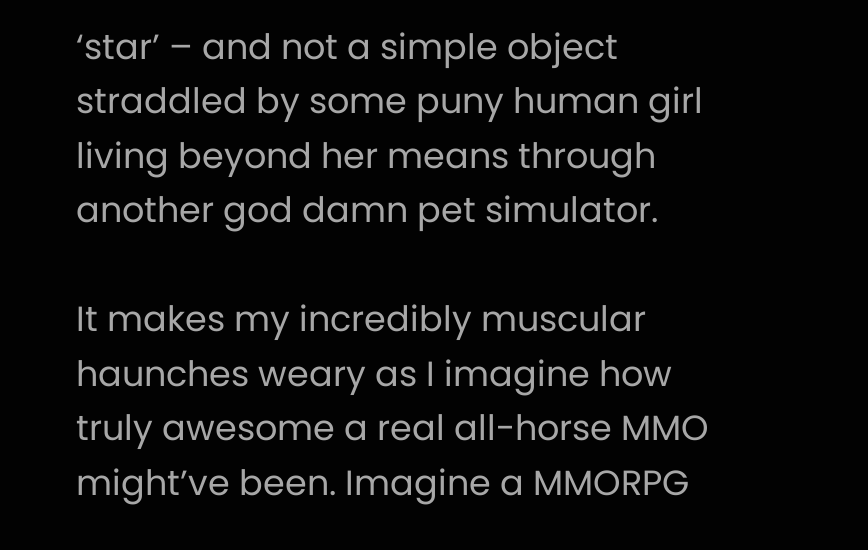‘star’ – and not a simple object straddled by some puny human girl living beyond her means through another god damn pet simulator.

It makes my incredibly muscular haunches weary as I imagine how truly awesome a real all-horse MMO might’ve been. Imagine a MMORPG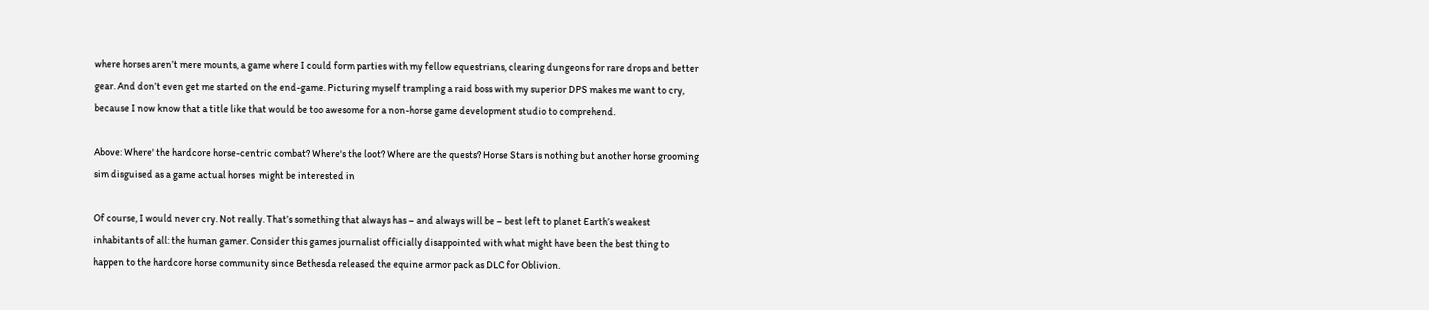where horses aren’t mere mounts, a game where I could form parties with my fellow equestrians, clearing dungeons for rare drops and better gear. And don’t even get me started on the end-game. Picturing myself trampling a raid boss with my superior DPS makes me want to cry, because I now know that a title like that would be too awesome for a non-horse game development studio to comprehend.

Above: Where' the hardcore horse-centric combat? Where's the loot? Where are the quests? Horse Stars is nothing but another horse grooming sim disguised as a game actual horses  might be interested in

Of course, I would never cry. Not really. That’s something that always has – and always will be – best left to planet Earth’s weakest inhabitants of all: the human gamer. Consider this games journalist officially disappointed with what might have been the best thing to happen to the hardcore horse community since Bethesda released the equine armor pack as DLC for Oblivion.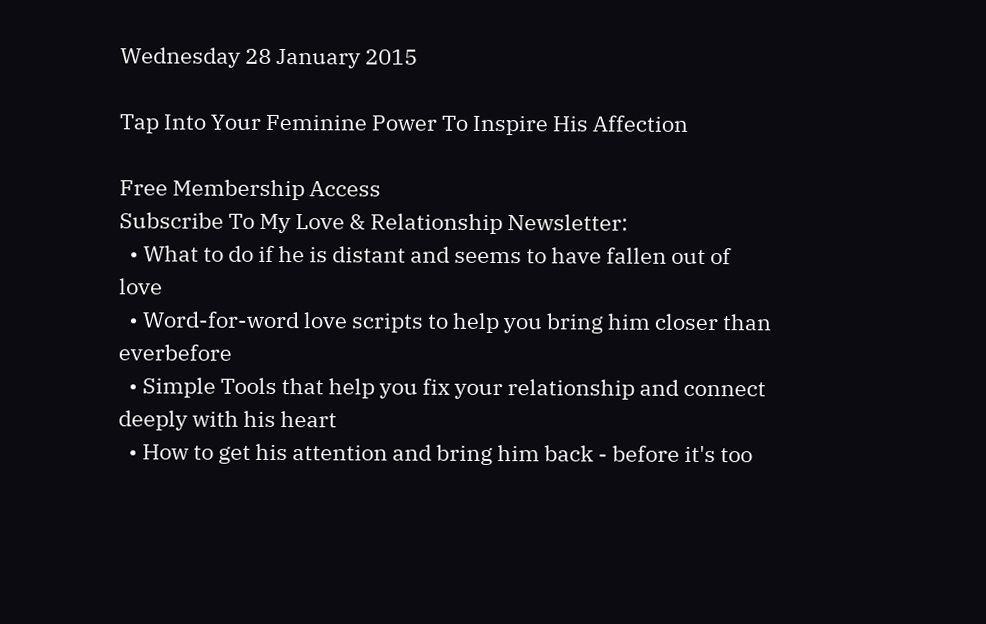Wednesday 28 January 2015

Tap Into Your Feminine Power To Inspire His Affection

Free Membership Access
Subscribe To My Love & Relationship Newsletter:
  • What to do if he is distant and seems to have fallen out of love
  • Word-for-word love scripts to help you bring him closer than everbefore
  • Simple Tools that help you fix your relationship and connect deeply with his heart
  • How to get his attention and bring him back - before it's too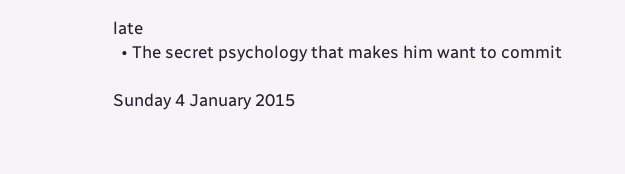late
  • The secret psychology that makes him want to commit

Sunday 4 January 2015